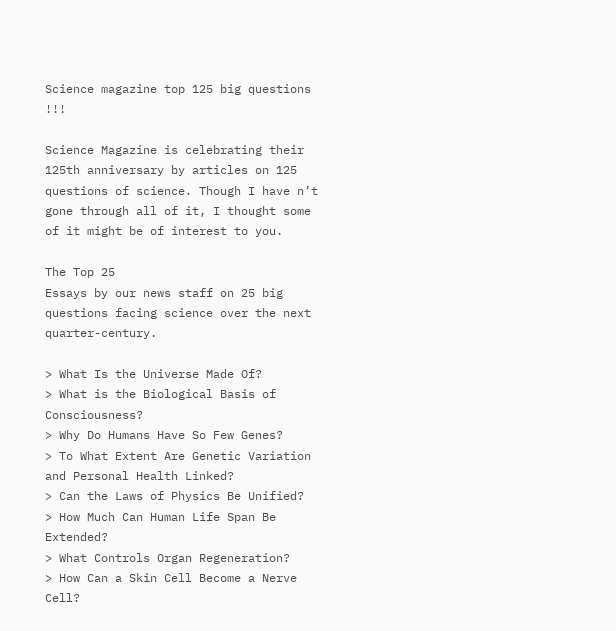Science magazine top 125 big questions !!!

Science Magazine is celebrating their 125th anniversary by articles on 125 questions of science. Though I have n’t gone through all of it, I thought some of it might be of interest to you.

The Top 25
Essays by our news staff on 25 big questions facing science over the next quarter-century.

> What Is the Universe Made Of?
> What is the Biological Basis of Consciousness?
> Why Do Humans Have So Few Genes?
> To What Extent Are Genetic Variation and Personal Health Linked?
> Can the Laws of Physics Be Unified?
> How Much Can Human Life Span Be Extended?
> What Controls Organ Regeneration?
> How Can a Skin Cell Become a Nerve Cell?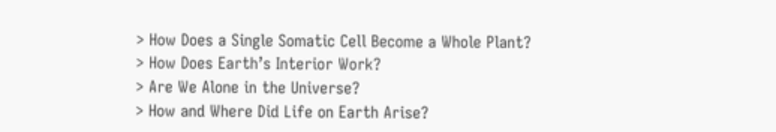> How Does a Single Somatic Cell Become a Whole Plant?
> How Does Earth’s Interior Work?
> Are We Alone in the Universe?
> How and Where Did Life on Earth Arise?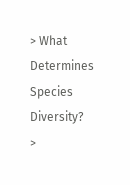> What Determines Species Diversity?
>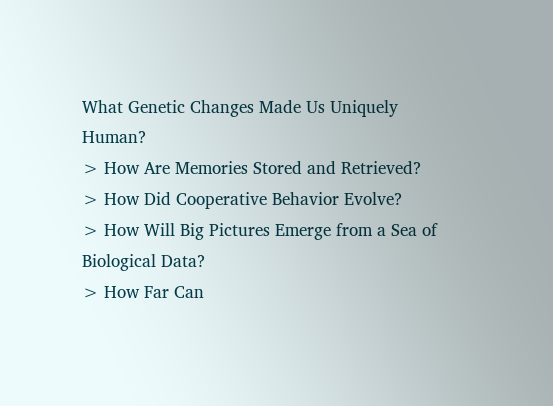What Genetic Changes Made Us Uniquely Human?
> How Are Memories Stored and Retrieved?
> How Did Cooperative Behavior Evolve?
> How Will Big Pictures Emerge from a Sea of Biological Data?
> How Far Can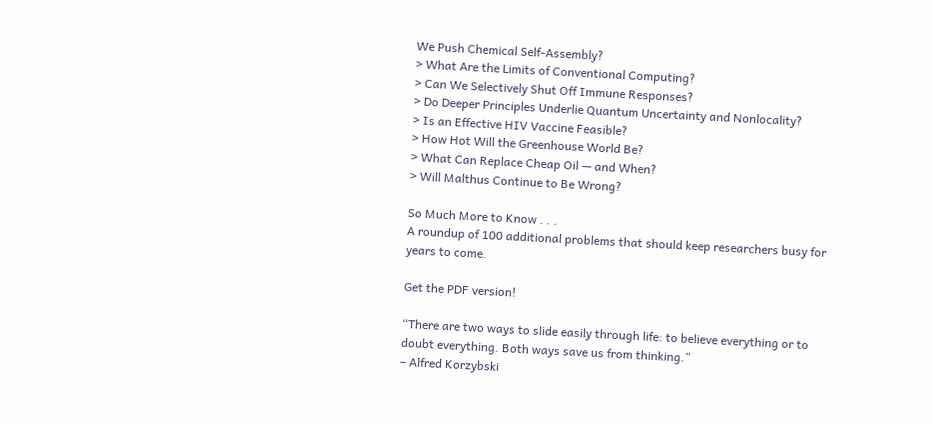We Push Chemical Self-Assembly?
> What Are the Limits of Conventional Computing?
> Can We Selectively Shut Off Immune Responses?
> Do Deeper Principles Underlie Quantum Uncertainty and Nonlocality?
> Is an Effective HIV Vaccine Feasible?
> How Hot Will the Greenhouse World Be?
> What Can Replace Cheap Oil — and When?
> Will Malthus Continue to Be Wrong?

So Much More to Know . . .
A roundup of 100 additional problems that should keep researchers busy for years to come.

Get the PDF version!

“There are two ways to slide easily through life: to believe everything or to doubt everything. Both ways save us from thinking.”
– Alfred Korzybski